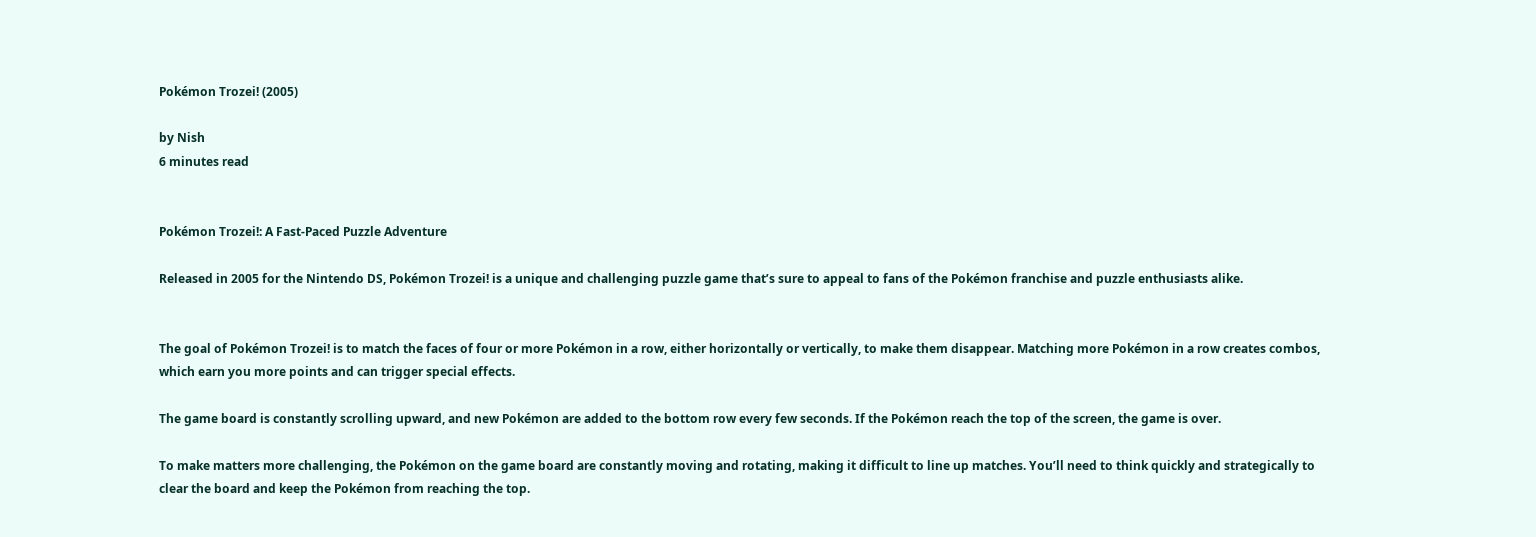Pokémon Trozei! (2005)

by Nish
6 minutes read


Pokémon Trozei!: A Fast-Paced Puzzle Adventure

Released in 2005 for the Nintendo DS, Pokémon Trozei! is a unique and challenging puzzle game that’s sure to appeal to fans of the Pokémon franchise and puzzle enthusiasts alike.


The goal of Pokémon Trozei! is to match the faces of four or more Pokémon in a row, either horizontally or vertically, to make them disappear. Matching more Pokémon in a row creates combos, which earn you more points and can trigger special effects.

The game board is constantly scrolling upward, and new Pokémon are added to the bottom row every few seconds. If the Pokémon reach the top of the screen, the game is over.

To make matters more challenging, the Pokémon on the game board are constantly moving and rotating, making it difficult to line up matches. You’ll need to think quickly and strategically to clear the board and keep the Pokémon from reaching the top.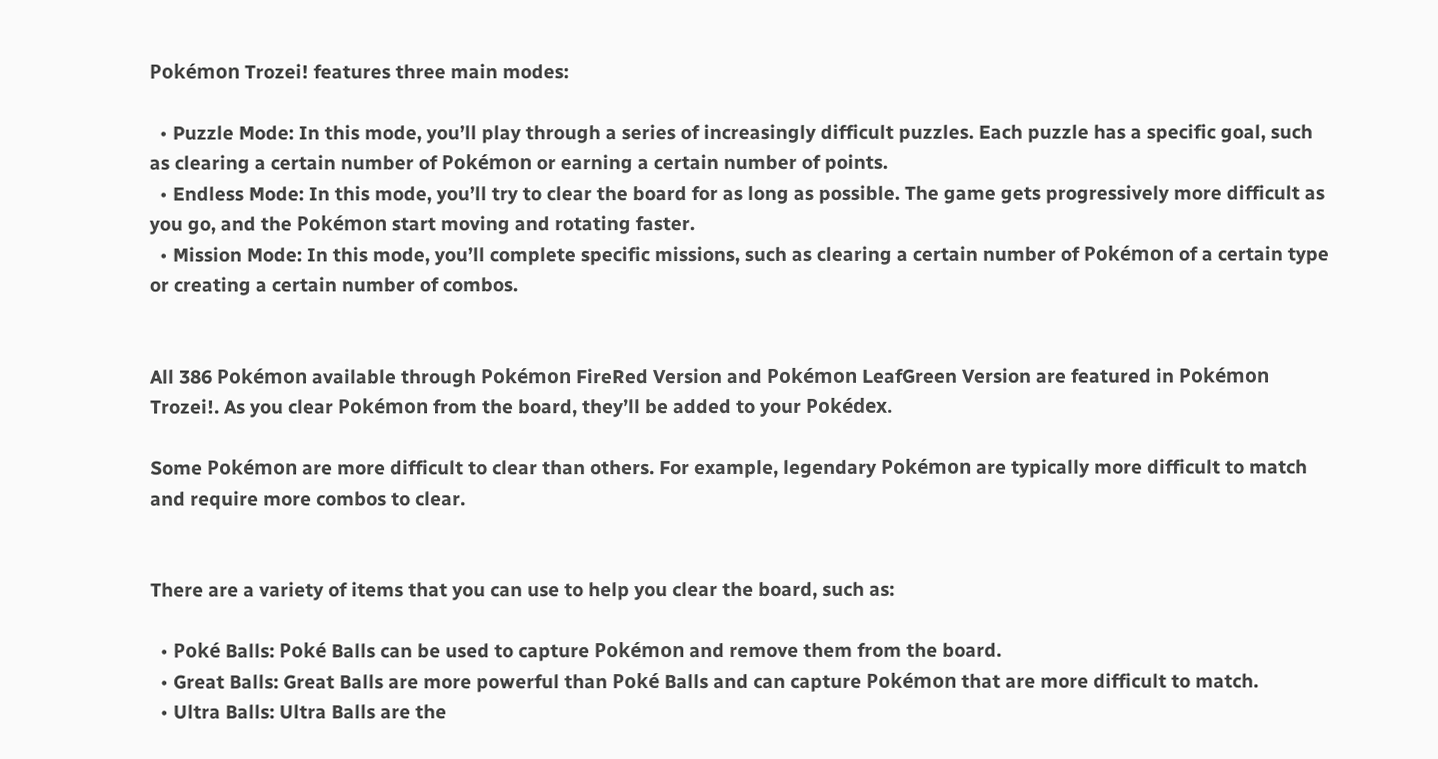Pokémon Trozei! features three main modes:

  • Puzzle Mode: In this mode, you’ll play through a series of increasingly difficult puzzles. Each puzzle has a specific goal, such as clearing a certain number of Pokémon or earning a certain number of points.
  • Endless Mode: In this mode, you’ll try to clear the board for as long as possible. The game gets progressively more difficult as you go, and the Pokémon start moving and rotating faster.
  • Mission Mode: In this mode, you’ll complete specific missions, such as clearing a certain number of Pokémon of a certain type or creating a certain number of combos.


All 386 Pokémon available through Pokémon FireRed Version and Pokémon LeafGreen Version are featured in Pokémon Trozei!. As you clear Pokémon from the board, they’ll be added to your Pokédex.

Some Pokémon are more difficult to clear than others. For example, legendary Pokémon are typically more difficult to match and require more combos to clear.


There are a variety of items that you can use to help you clear the board, such as:

  • Poké Balls: Poké Balls can be used to capture Pokémon and remove them from the board.
  • Great Balls: Great Balls are more powerful than Poké Balls and can capture Pokémon that are more difficult to match.
  • Ultra Balls: Ultra Balls are the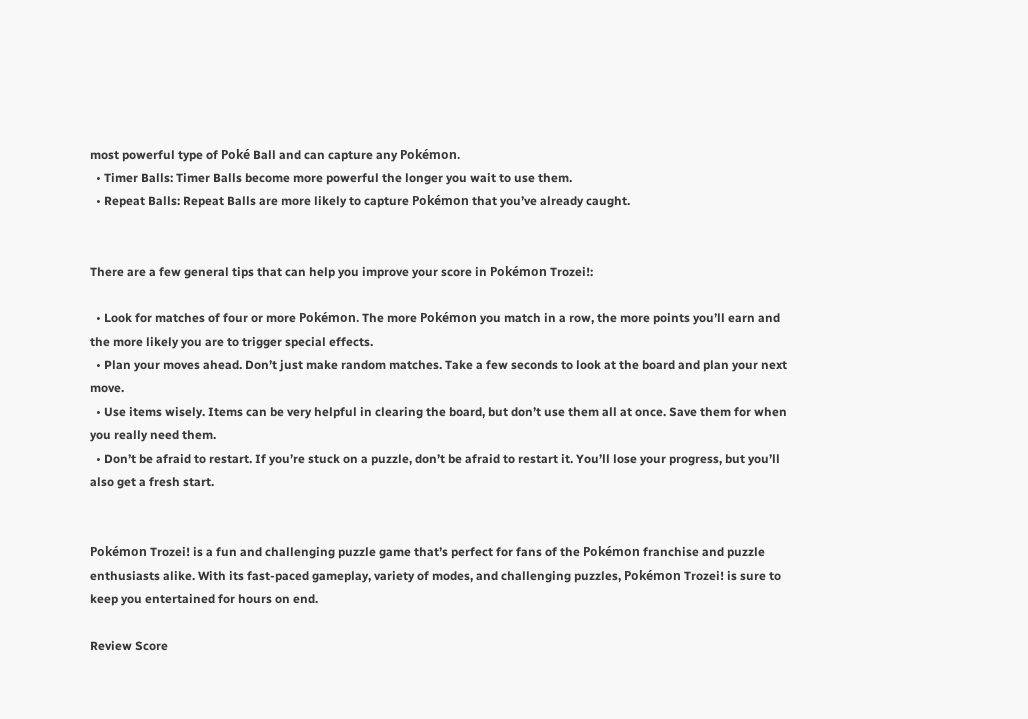most powerful type of Poké Ball and can capture any Pokémon.
  • Timer Balls: Timer Balls become more powerful the longer you wait to use them.
  • Repeat Balls: Repeat Balls are more likely to capture Pokémon that you’ve already caught.


There are a few general tips that can help you improve your score in Pokémon Trozei!:

  • Look for matches of four or more Pokémon. The more Pokémon you match in a row, the more points you’ll earn and the more likely you are to trigger special effects.
  • Plan your moves ahead. Don’t just make random matches. Take a few seconds to look at the board and plan your next move.
  • Use items wisely. Items can be very helpful in clearing the board, but don’t use them all at once. Save them for when you really need them.
  • Don’t be afraid to restart. If you’re stuck on a puzzle, don’t be afraid to restart it. You’ll lose your progress, but you’ll also get a fresh start.


Pokémon Trozei! is a fun and challenging puzzle game that’s perfect for fans of the Pokémon franchise and puzzle enthusiasts alike. With its fast-paced gameplay, variety of modes, and challenging puzzles, Pokémon Trozei! is sure to keep you entertained for hours on end.

Review Score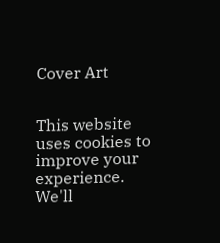Cover Art


This website uses cookies to improve your experience. We'll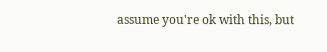assume you're ok with this, but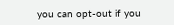you can opt-out if you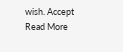wish. Accept Read More